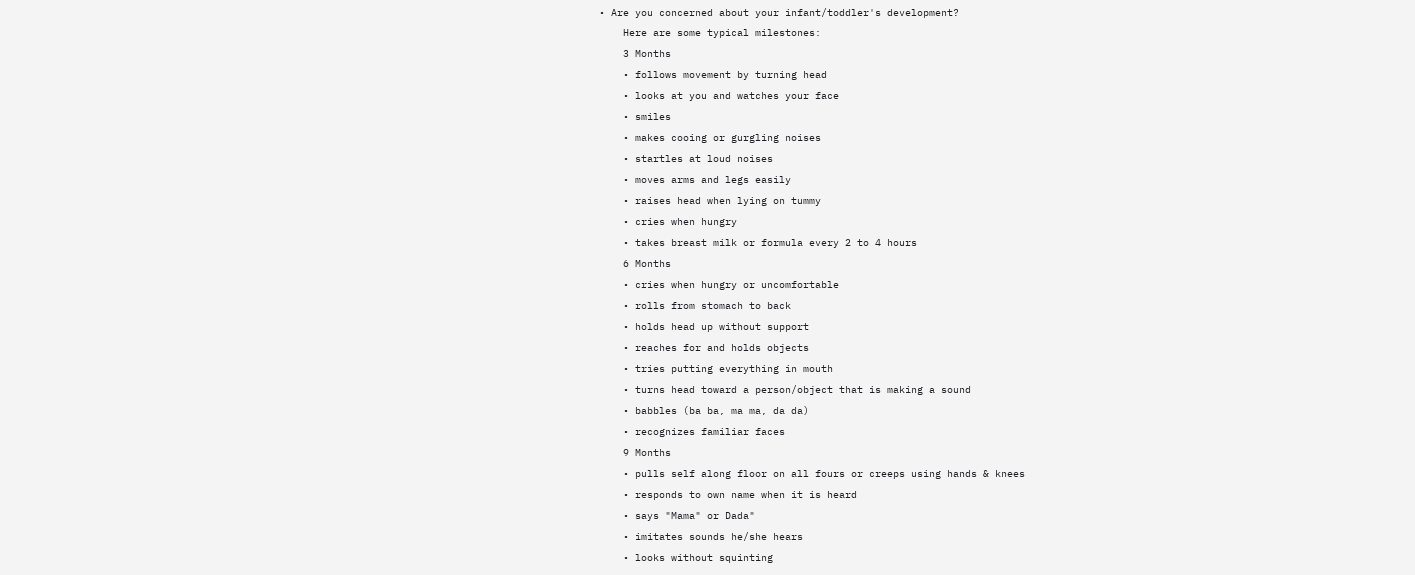• Are you concerned about your infant/toddler's development?
    Here are some typical milestones:
    3 Months
    • follows movement by turning head
    • looks at you and watches your face
    • smiles
    • makes cooing or gurgling noises
    • startles at loud noises
    • moves arms and legs easily
    • raises head when lying on tummy
    • cries when hungry
    • takes breast milk or formula every 2 to 4 hours
    6 Months
    • cries when hungry or uncomfortable
    • rolls from stomach to back
    • holds head up without support
    • reaches for and holds objects
    • tries putting everything in mouth
    • turns head toward a person/object that is making a sound
    • babbles (ba ba, ma ma, da da)
    • recognizes familiar faces
    9 Months
    • pulls self along floor on all fours or creeps using hands & knees
    • responds to own name when it is heard
    • says "Mama" or Dada"
    • imitates sounds he/she hears
    • looks without squinting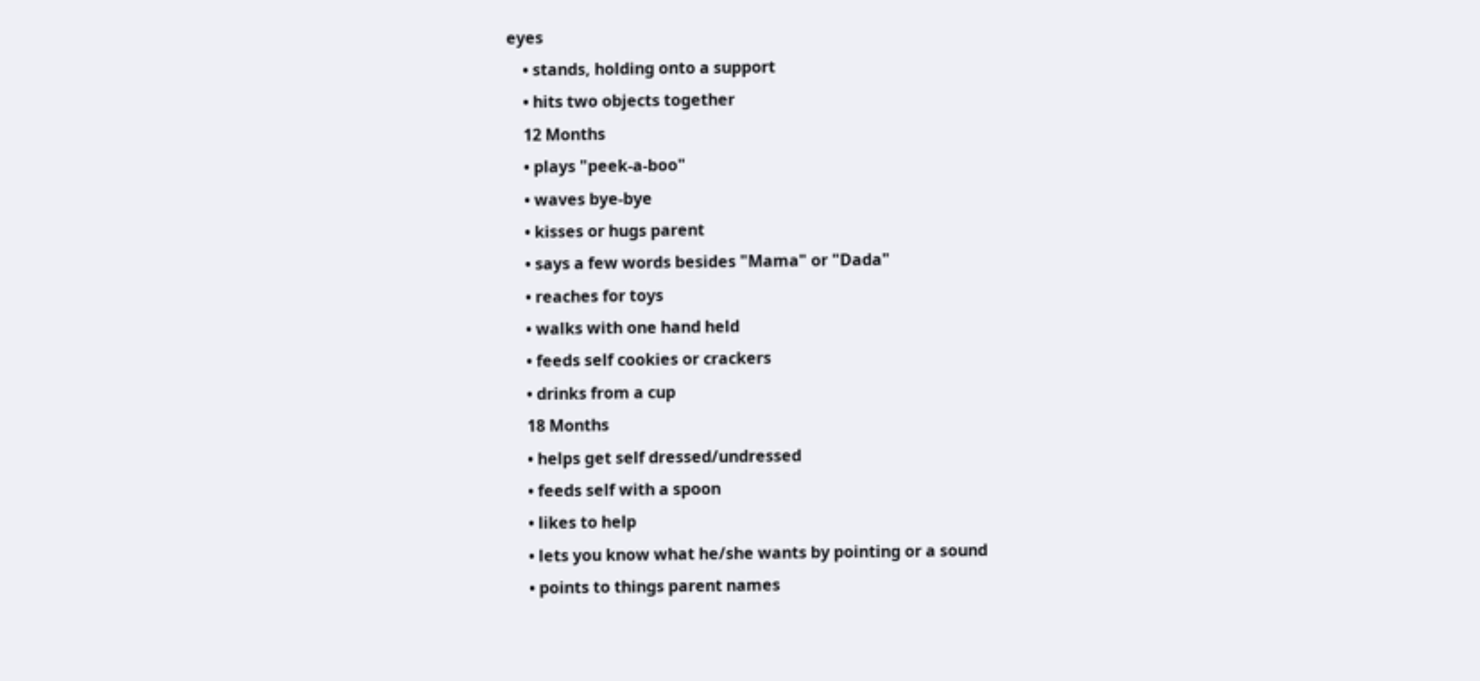eyes
    • stands, holding onto a support
    • hits two objects together
    12 Months
    • plays "peek-a-boo"
    • waves bye-bye
    • kisses or hugs parent
    • says a few words besides "Mama" or "Dada"
    • reaches for toys
    • walks with one hand held
    • feeds self cookies or crackers
    • drinks from a cup
    18 Months
    • helps get self dressed/undressed
    • feeds self with a spoon
    • likes to help
    • lets you know what he/she wants by pointing or a sound
    • points to things parent names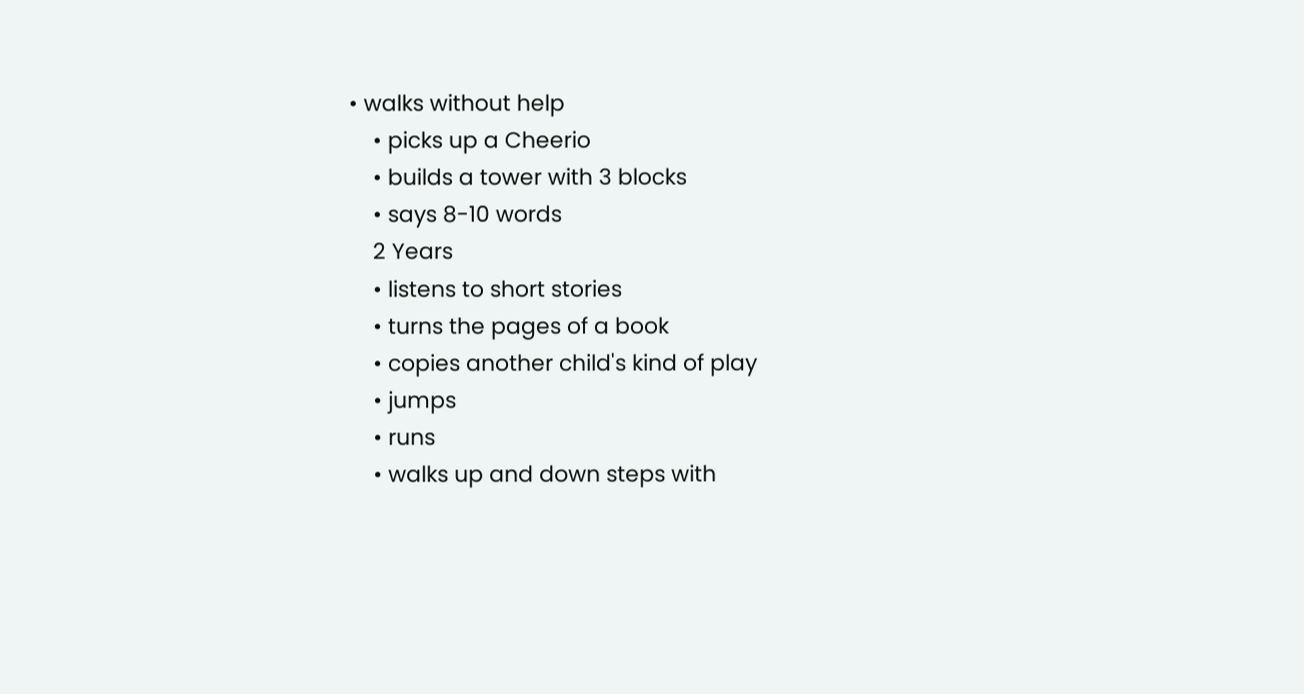• walks without help
    • picks up a Cheerio
    • builds a tower with 3 blocks
    • says 8-10 words
    2 Years
    • listens to short stories
    • turns the pages of a book
    • copies another child's kind of play
    • jumps
    • runs
    • walks up and down steps with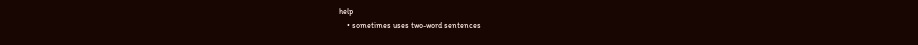help
    • sometimes uses two-word sentences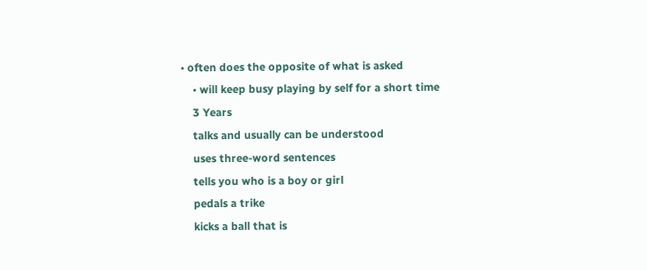• often does the opposite of what is asked
    • will keep busy playing by self for a short time
    3 Years
    talks and usually can be understood
    uses three-word sentences
    tells you who is a boy or girl
    pedals a trike
    kicks a ball that is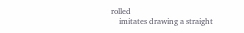rolled
    imitates drawing a straight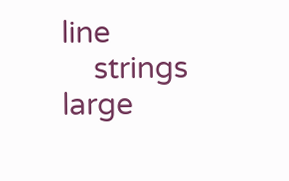line
    strings large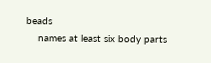beads
    names at least six body parts